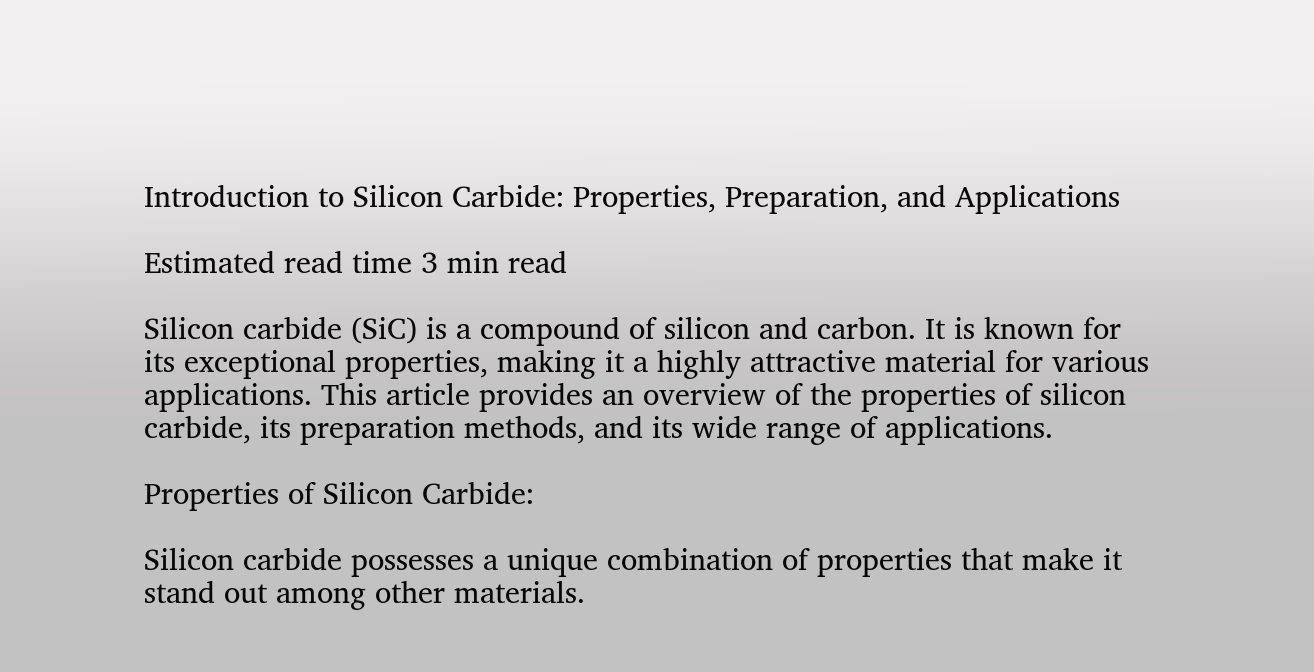Introduction to Silicon Carbide: Properties, Preparation, and Applications

Estimated read time 3 min read

Silicon carbide (SiC) is a compound of silicon and carbon. It is known for its exceptional properties, making it a highly attractive material for various applications. This article provides an overview of the properties of silicon carbide, its preparation methods, and its wide range of applications.

Properties of Silicon Carbide:

Silicon carbide possesses a unique combination of properties that make it stand out among other materials.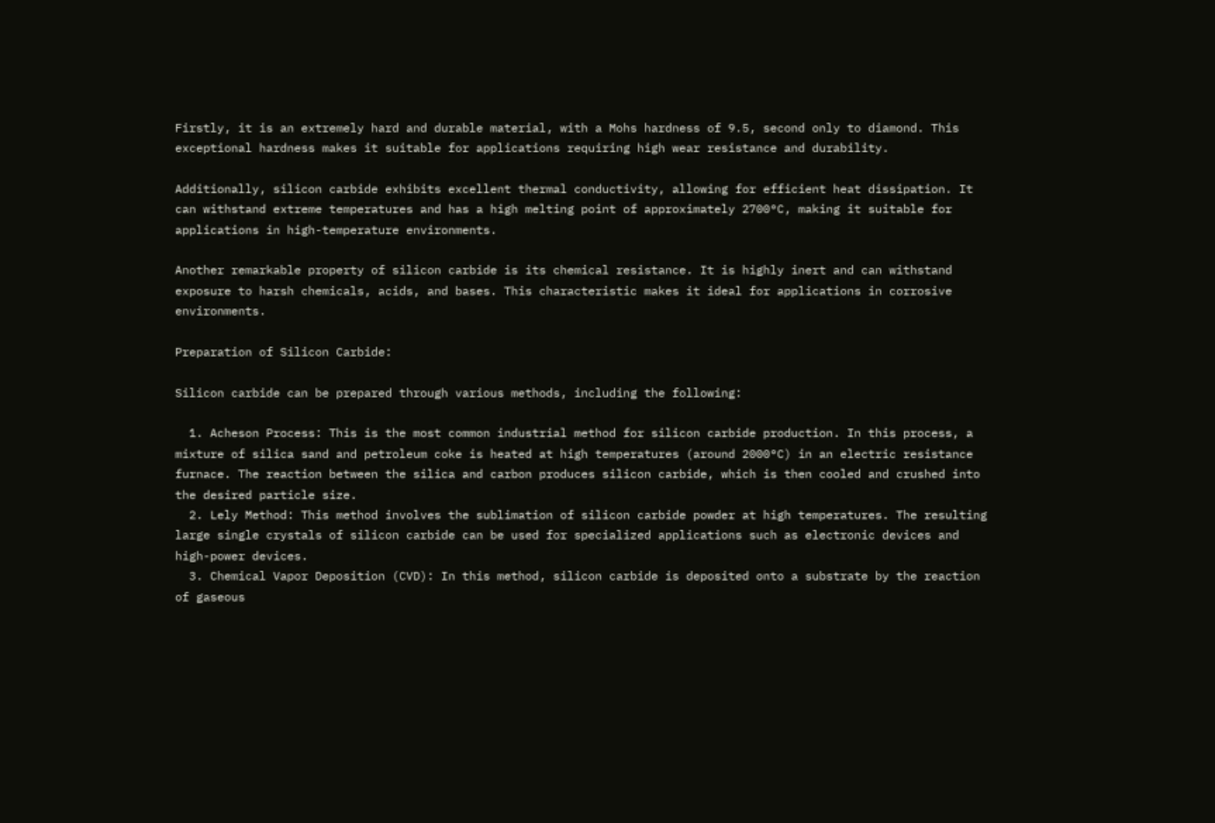Firstly, it is an extremely hard and durable material, with a Mohs hardness of 9.5, second only to diamond. This exceptional hardness makes it suitable for applications requiring high wear resistance and durability.

Additionally, silicon carbide exhibits excellent thermal conductivity, allowing for efficient heat dissipation. It can withstand extreme temperatures and has a high melting point of approximately 2700°C, making it suitable for applications in high-temperature environments.

Another remarkable property of silicon carbide is its chemical resistance. It is highly inert and can withstand exposure to harsh chemicals, acids, and bases. This characteristic makes it ideal for applications in corrosive environments.

Preparation of Silicon Carbide:

Silicon carbide can be prepared through various methods, including the following:

  1. Acheson Process: This is the most common industrial method for silicon carbide production. In this process, a mixture of silica sand and petroleum coke is heated at high temperatures (around 2000°C) in an electric resistance furnace. The reaction between the silica and carbon produces silicon carbide, which is then cooled and crushed into the desired particle size.
  2. Lely Method: This method involves the sublimation of silicon carbide powder at high temperatures. The resulting large single crystals of silicon carbide can be used for specialized applications such as electronic devices and high-power devices.
  3. Chemical Vapor Deposition (CVD): In this method, silicon carbide is deposited onto a substrate by the reaction of gaseous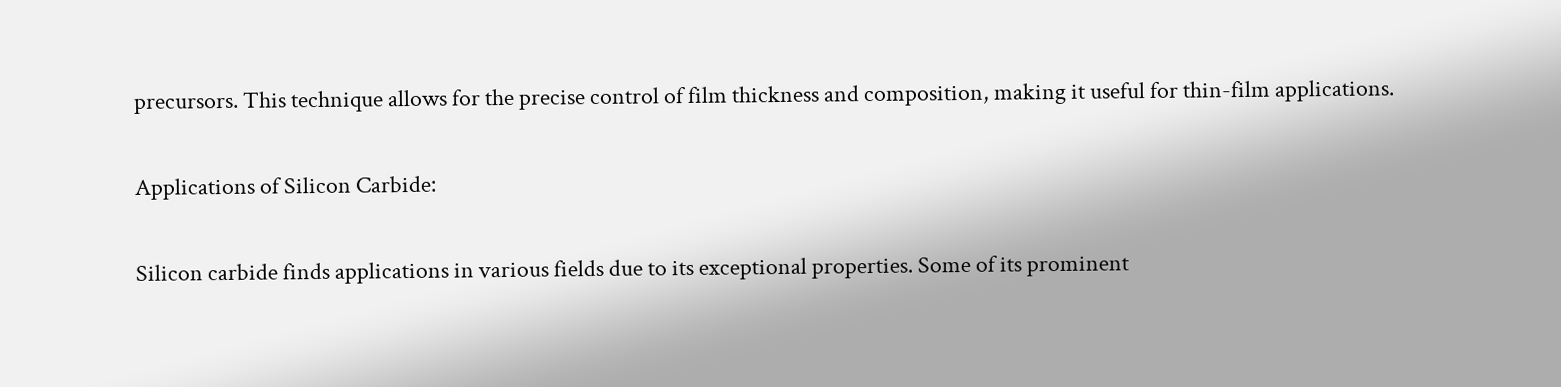precursors. This technique allows for the precise control of film thickness and composition, making it useful for thin-film applications.

Applications of Silicon Carbide:

Silicon carbide finds applications in various fields due to its exceptional properties. Some of its prominent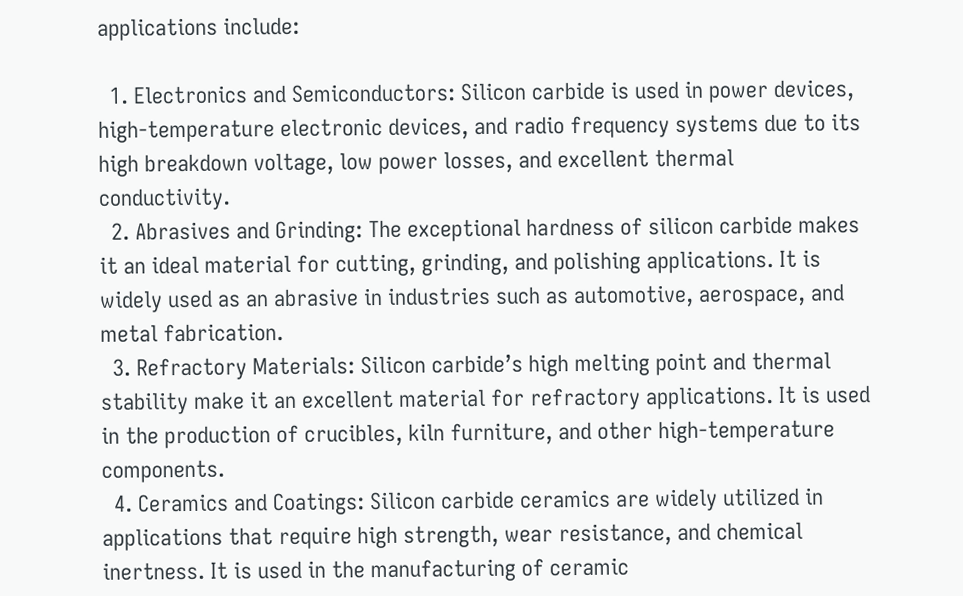applications include:

  1. Electronics and Semiconductors: Silicon carbide is used in power devices, high-temperature electronic devices, and radio frequency systems due to its high breakdown voltage, low power losses, and excellent thermal conductivity.
  2. Abrasives and Grinding: The exceptional hardness of silicon carbide makes it an ideal material for cutting, grinding, and polishing applications. It is widely used as an abrasive in industries such as automotive, aerospace, and metal fabrication.
  3. Refractory Materials: Silicon carbide’s high melting point and thermal stability make it an excellent material for refractory applications. It is used in the production of crucibles, kiln furniture, and other high-temperature components.
  4. Ceramics and Coatings: Silicon carbide ceramics are widely utilized in applications that require high strength, wear resistance, and chemical inertness. It is used in the manufacturing of ceramic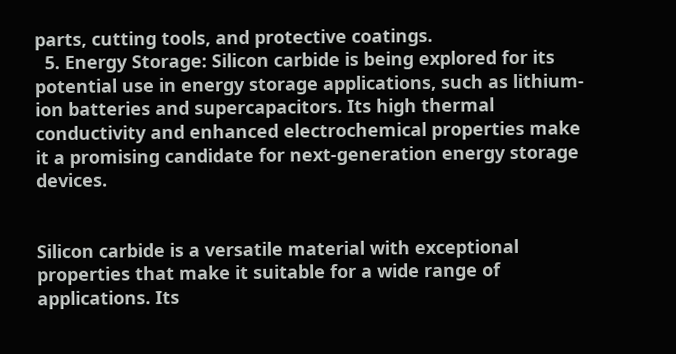parts, cutting tools, and protective coatings.
  5. Energy Storage: Silicon carbide is being explored for its potential use in energy storage applications, such as lithium-ion batteries and supercapacitors. Its high thermal conductivity and enhanced electrochemical properties make it a promising candidate for next-generation energy storage devices.


Silicon carbide is a versatile material with exceptional properties that make it suitable for a wide range of applications. Its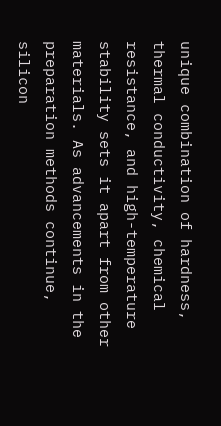unique combination of hardness, thermal conductivity, chemical resistance, and high-temperature stability sets it apart from other materials. As advancements in the preparation methods continue, silicon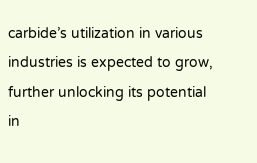carbide’s utilization in various industries is expected to grow, further unlocking its potential in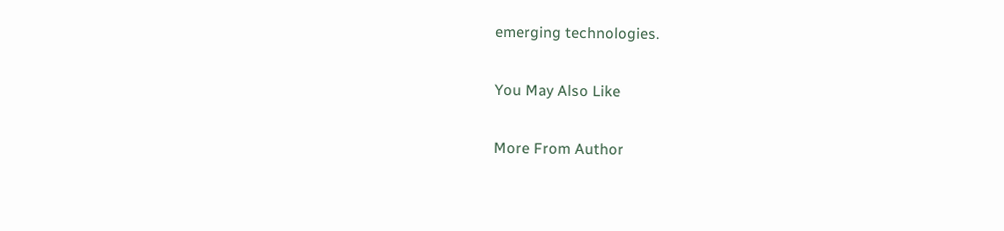emerging technologies.

You May Also Like

More From Author